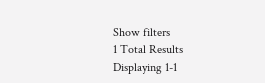Show filters
1 Total Results
Displaying 1-1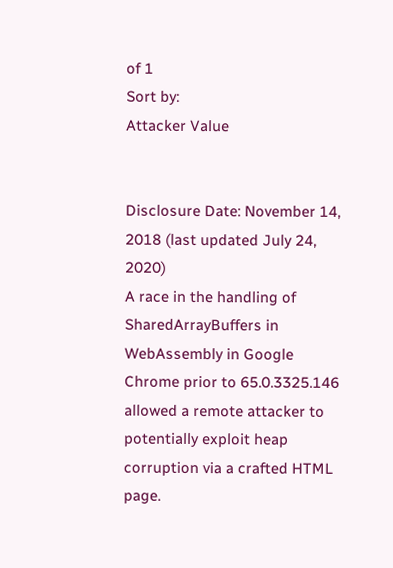of 1
Sort by:
Attacker Value


Disclosure Date: November 14, 2018 (last updated July 24, 2020)
A race in the handling of SharedArrayBuffers in WebAssembly in Google Chrome prior to 65.0.3325.146 allowed a remote attacker to potentially exploit heap corruption via a crafted HTML page.